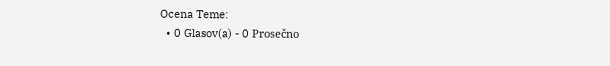Ocena Teme:
  • 0 Glasov(a) - 0 Prosečno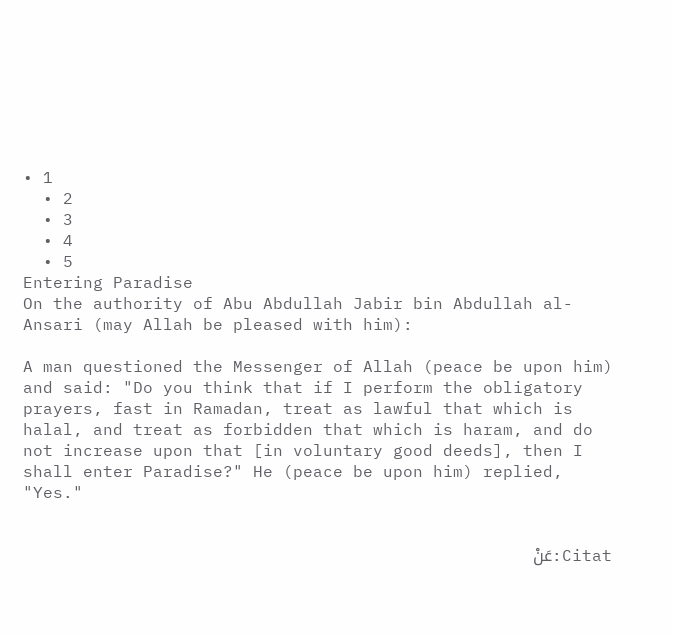• 1
  • 2
  • 3
  • 4
  • 5
Entering Paradise
On the authority of Abu Abdullah Jabir bin Abdullah al-Ansari (may Allah be pleased with him):

A man questioned the Messenger of Allah (peace be upon him) and said: "Do you think that if I perform the obligatory prayers, fast in Ramadan, treat as lawful that which is halal, and treat as forbidden that which is haram, and do not increase upon that [in voluntary good deeds], then I shall enter Paradise?" He (peace be upon him) replied, "Yes."


Citat:عَنْ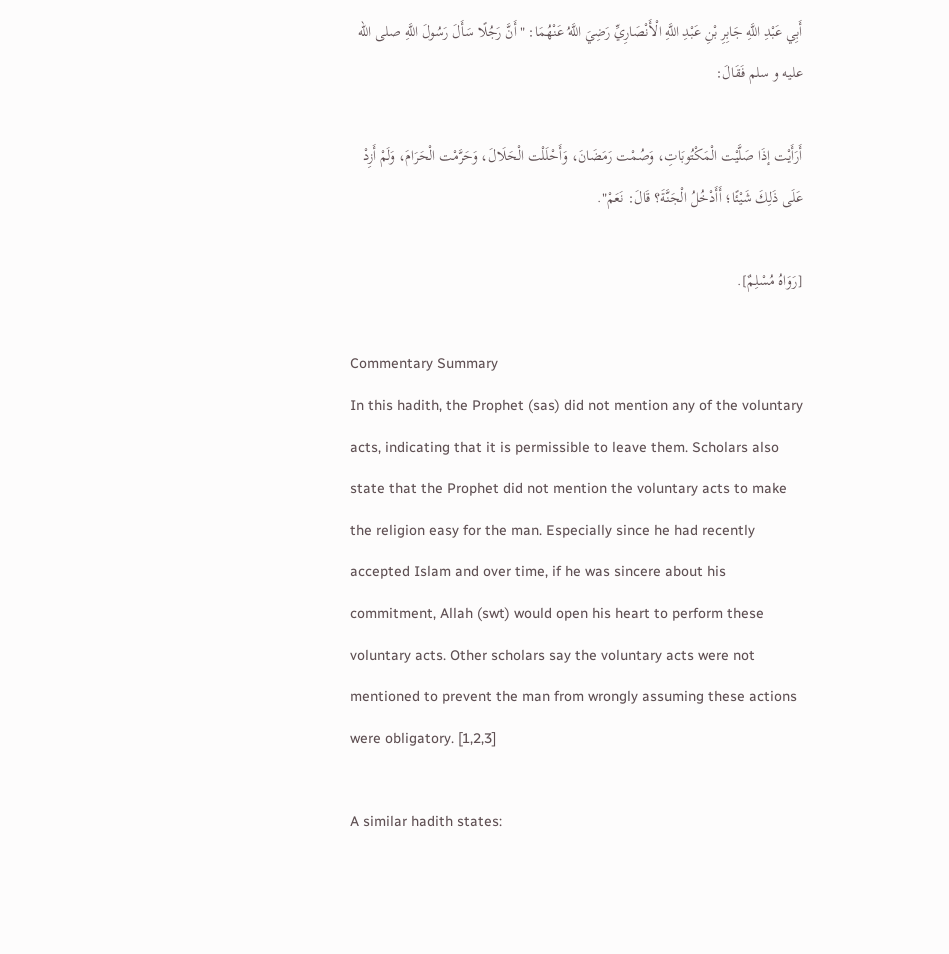أَبِي عَبْدِ اللَّهِ جَابِرِ بْنِ عَبْدِ اللَّهِ الْأَنْصَارِيِّ رَضِيَ اللَّهُ عَنْهُمَا: "أَنَّ رَجُلًا سَأَلَ رَسُولَ اللَّهِ صلى الله عليه و سلم فَقَالَ:

أَرَأَيْت إذَا صَلَّيْت الْمَكْتُوبَاتِ، وَصُمْت رَمَضَانَ، وَأَحْلَلْت الْحَلَالَ، وَحَرَّمْت الْحَرَامَ، وَلَمْ أَزِدْ عَلَى ذَلِكَ شَيْئًا؛ أَأَدْخُلُ الْجَنَّةَ؟ قَالَ: نَعَمْ".

[رَوَاهُ مُسْلِمٌ].

Commentary Summary
In this hadith, the Prophet (sas) did not mention any of the voluntary acts, indicating that it is permissible to leave them. Scholars also state that the Prophet did not mention the voluntary acts to make the religion easy for the man. Especially since he had recently accepted Islam and over time, if he was sincere about his commitment, Allah (swt) would open his heart to perform these voluntary acts. Other scholars say the voluntary acts were not mentioned to prevent the man from wrongly assuming these actions were obligatory. [1,2,3]

A similar hadith states: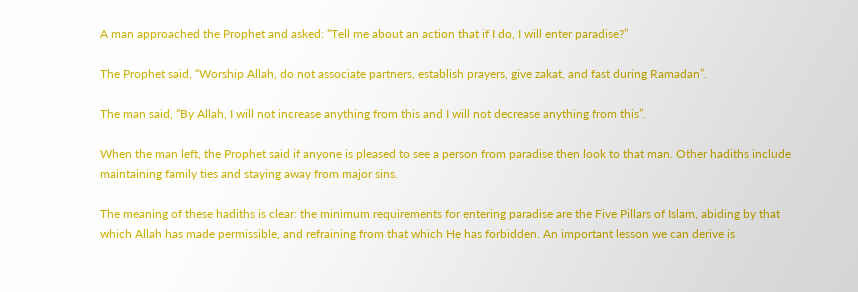A man approached the Prophet and asked: “Tell me about an action that if I do, I will enter paradise?”

The Prophet said, “Worship Allah, do not associate partners, establish prayers, give zakat, and fast during Ramadan”.

The man said, “By Allah, I will not increase anything from this and I will not decrease anything from this”.

When the man left, the Prophet said if anyone is pleased to see a person from paradise then look to that man. Other hadiths include maintaining family ties and staying away from major sins.

The meaning of these hadiths is clear: the minimum requirements for entering paradise are the Five Pillars of Islam, abiding by that which Allah has made permissible, and refraining from that which He has forbidden. An important lesson we can derive is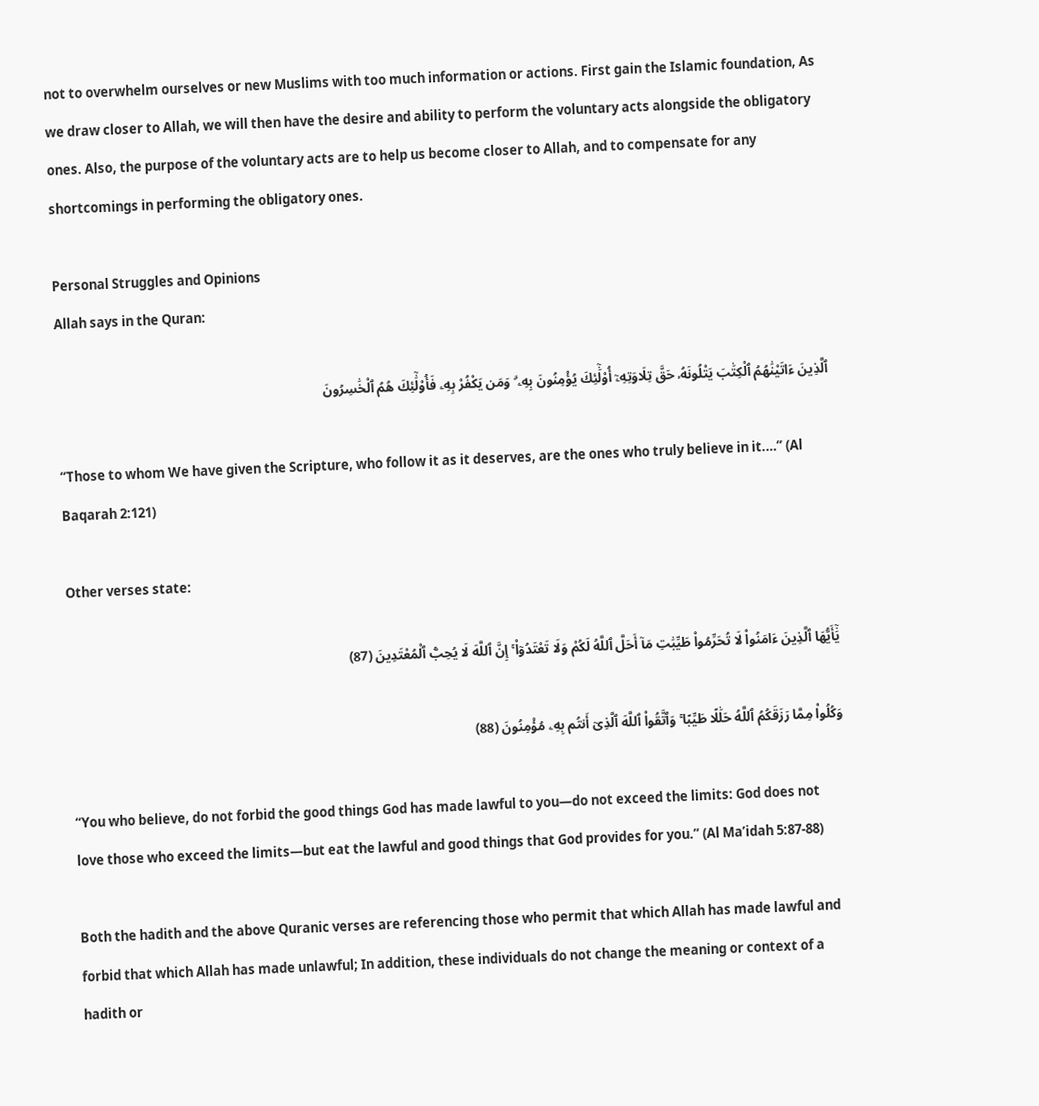not to overwhelm ourselves or new Muslims with too much information or actions. First gain the Islamic foundation, As we draw closer to Allah, we will then have the desire and ability to perform the voluntary acts alongside the obligatory ones. Also, the purpose of the voluntary acts are to help us become closer to Allah, and to compensate for any shortcomings in performing the obligatory ones.

Personal Struggles and Opinions
Allah says in the Quran:

ٱلَّذِينَ ءَاتَيْنَٰهُمُ ٱلْكِتَٰبَ يَتْلُونَهُۥ حَقَّ تِلَاوَتِهِۦٓ أُو۟لَٰٓئِكَ يُؤْمِنُونَ بِهِۦ ۗ وَمَن يَكْفُرْ بِهِۦ فَأُو۟لَٰٓئِكَ هُمُ ٱلْخَٰسِرُونَ

“Those to whom We have given the Scripture, who follow it as it deserves, are the ones who truly believe in it.…” (Al Baqarah 2:121)

Other verses state:

يَٰٓأَيُّهَا ٱلَّذِينَ ءَامَنُوا۟ لَا تُحَرِّمُوا۟ طَيِّبَٰتِ مَآ أَحَلَّ ٱللَّهُ لَكُمْ وَلَا تَعْتَدُوٓا۟ ۚ إِنَّ ٱللَّهَ لَا يُحِبُّ ٱلْمُعْتَدِينَ (87)

وَكُلُوا۟ مِمَّا رَزَقَكُمُ ٱللَّهُ حَلَٰلًا طَيِّبًا ۚ وَٱتَّقُوا۟ ٱللَّهَ ٱلَّذِىٓ أَنتُم بِهِۦ مُؤْمِنُونَ (88)

“You who believe, do not forbid the good things God has made lawful to you—do not exceed the limits: God does not love those who exceed the limits—but eat the lawful and good things that God provides for you.” (Al Ma’idah 5:87-88)

Both the hadith and the above Quranic verses are referencing those who permit that which Allah has made lawful and forbid that which Allah has made unlawful; In addition, these individuals do not change the meaning or context of a hadith or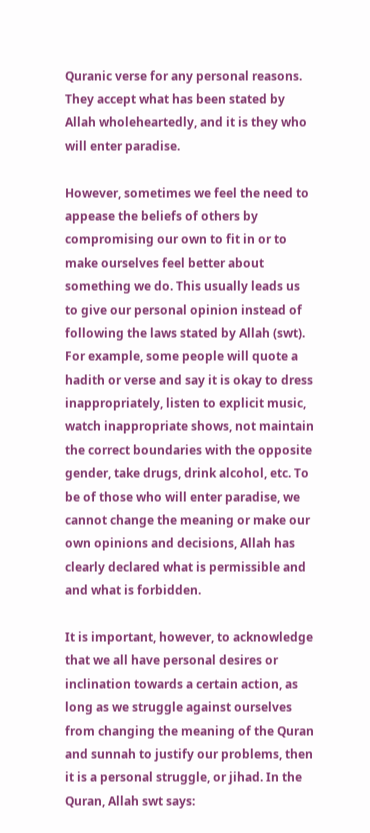Quranic verse for any personal reasons. They accept what has been stated by Allah wholeheartedly, and it is they who will enter paradise.

However, sometimes we feel the need to appease the beliefs of others by compromising our own to fit in or to make ourselves feel better about something we do. This usually leads us to give our personal opinion instead of following the laws stated by Allah (swt). For example, some people will quote a hadith or verse and say it is okay to dress inappropriately, listen to explicit music, watch inappropriate shows, not maintain the correct boundaries with the opposite gender, take drugs, drink alcohol, etc. To be of those who will enter paradise, we cannot change the meaning or make our own opinions and decisions, Allah has clearly declared what is permissible and and what is forbidden.

It is important, however, to acknowledge that we all have personal desires or inclination towards a certain action, as long as we struggle against ourselves from changing the meaning of the Quran and sunnah to justify our problems, then it is a personal struggle, or jihad. In the Quran, Allah swt says: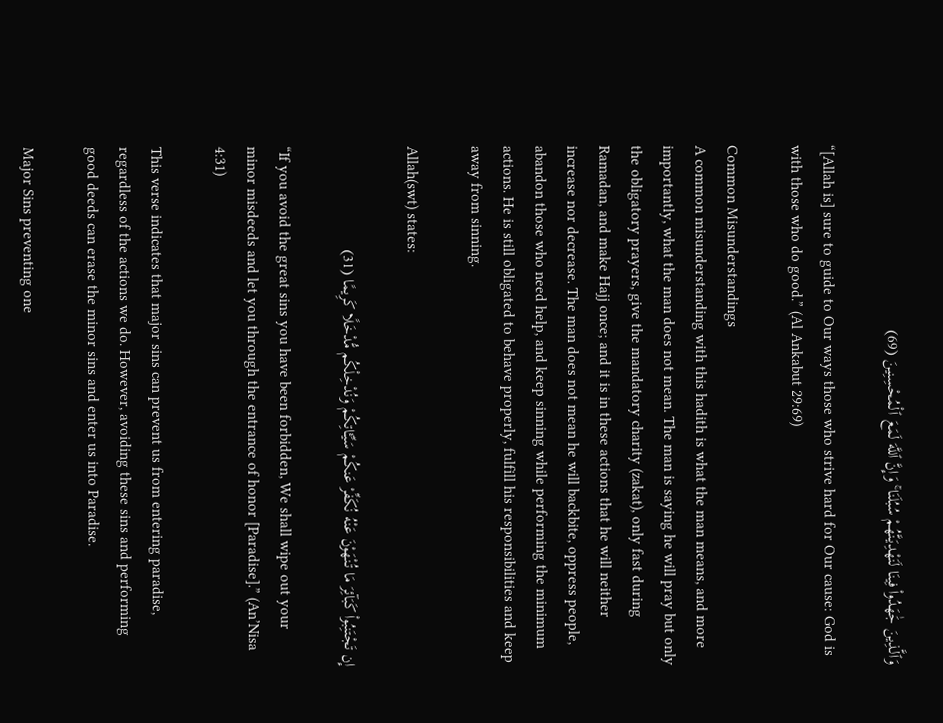وَٱلَّذِينَ جَٰهَدُوا۟ فِينَا لَنَهْدِيَنَّهُمْ سُبُلَنَا ۚ وَإِنَّ ٱللَّهَ لَمَعَ ٱلْمُحْسِنِينَ (69)

“[Allah is] sure to guide to Our ways those who strive hard for Our cause: God is with those who do good.” (Al Ankabut 29:69)

Common Misunderstandings
A common misunderstanding with this hadith is what the man means, and more importantly, what the man does not mean. The man is saying he will pray but only the obligatory prayers, give the mandatory charity (zakat), only fast during Ramadan, and make Hajj once; and it is in these actions that he will neither increase nor decrease. The man does not mean he will backbite, oppress people, abandon those who need help, and keep sinning while performing the minimum actions. He is still obligated to behave properly, fulfill his responsibilities and keep away from sinning.

Allah(swt) states:

إِن تَجْتَنِبُوا۟ كَبَآئِرَ مَا تُنْهَوْنَ عَنْهُ نُكَفِّرْ عَنكُمْ سَيِّـَٔاتِكُمْ وَنُدْخِلْكُم مُّدْخَلًا كَرِيمًا (31)

“If you avoid the great sins you have been forbidden, We shall wipe out your minor misdeeds and let you through the entrance of honor [Paradise].” (An’Nisa 4:31)

This verse indicates that major sins can prevent us from entering paradise, regardless of the actions we do. However, avoiding these sins and performing good deeds can erase the minor sins and enter us into Paradise.

Major Sins preventing one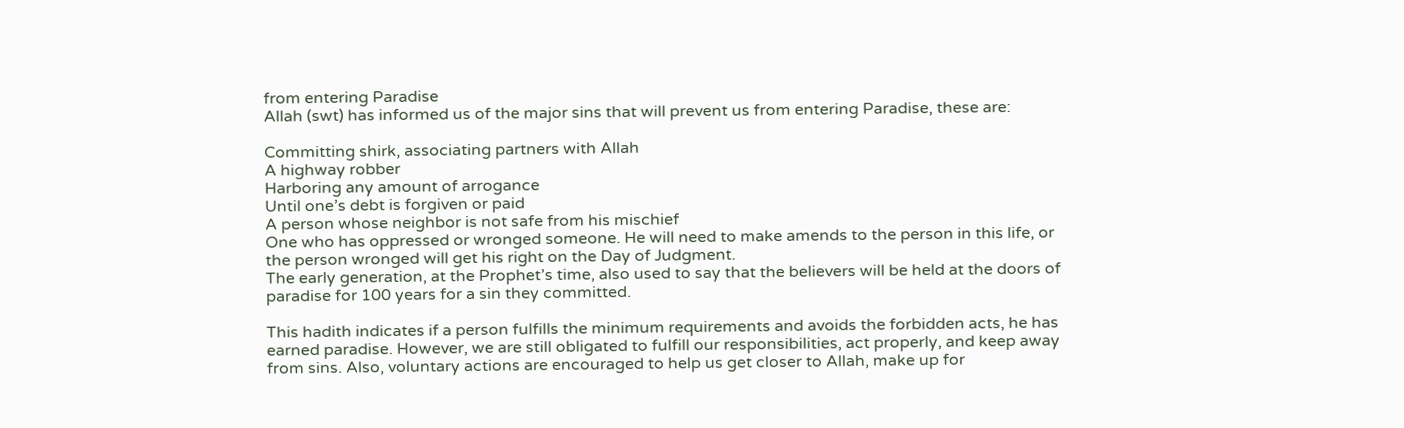from entering Paradise
Allah (swt) has informed us of the major sins that will prevent us from entering Paradise, these are:

Committing shirk, associating partners with Allah
A highway robber
Harboring any amount of arrogance
Until one’s debt is forgiven or paid
A person whose neighbor is not safe from his mischief
One who has oppressed or wronged someone. He will need to make amends to the person in this life, or the person wronged will get his right on the Day of Judgment.
The early generation, at the Prophet’s time, also used to say that the believers will be held at the doors of paradise for 100 years for a sin they committed.

This hadith indicates if a person fulfills the minimum requirements and avoids the forbidden acts, he has earned paradise. However, we are still obligated to fulfill our responsibilities, act properly, and keep away from sins. Also, voluntary actions are encouraged to help us get closer to Allah, make up for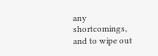any shortcomings, and to wipe out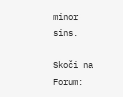minor sins.

Skoči na Forum: